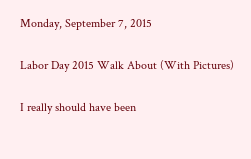Monday, September 7, 2015

Labor Day 2015 Walk About (With Pictures)

I really should have been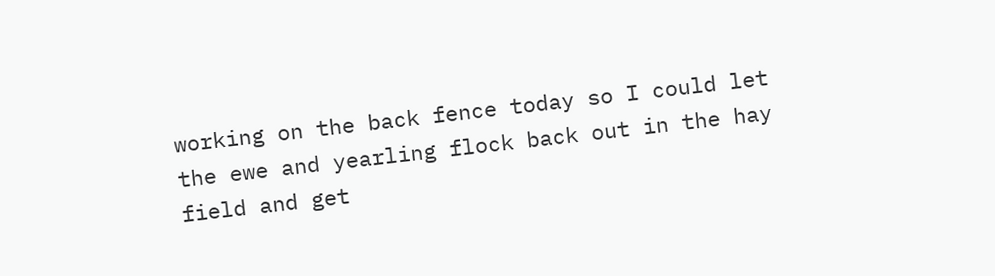working on the back fence today so I could let the ewe and yearling flock back out in the hay field and get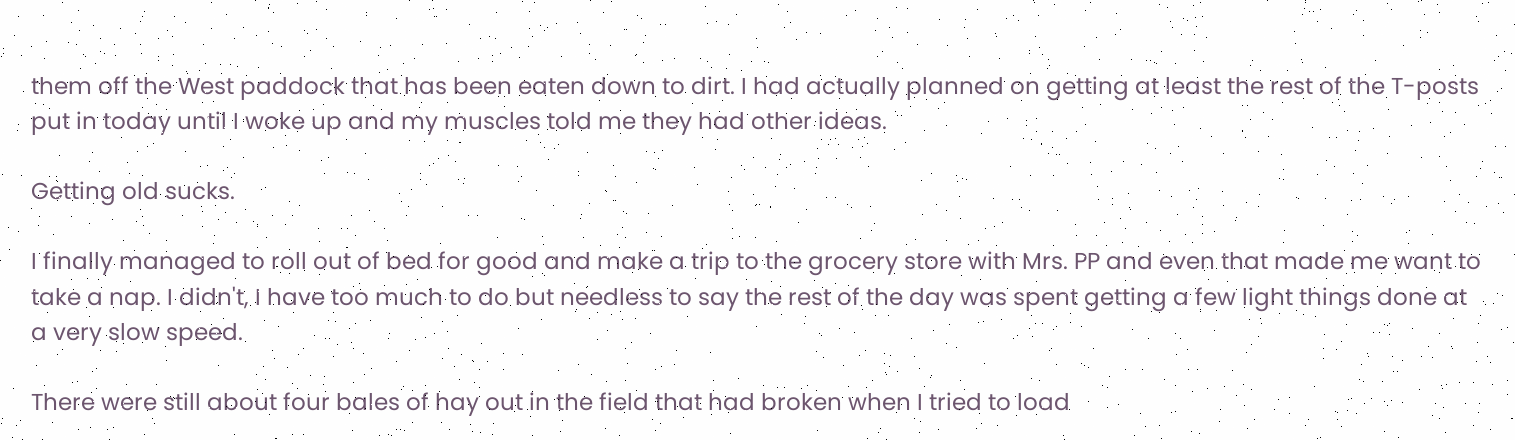them off the West paddock that has been eaten down to dirt. I had actually planned on getting at least the rest of the T-posts put in today until I woke up and my muscles told me they had other ideas.

Getting old sucks.

I finally managed to roll out of bed for good and make a trip to the grocery store with Mrs. PP and even that made me want to take a nap. I didn't, I have too much to do but needless to say the rest of the day was spent getting a few light things done at a very slow speed.

There were still about four bales of hay out in the field that had broken when I tried to load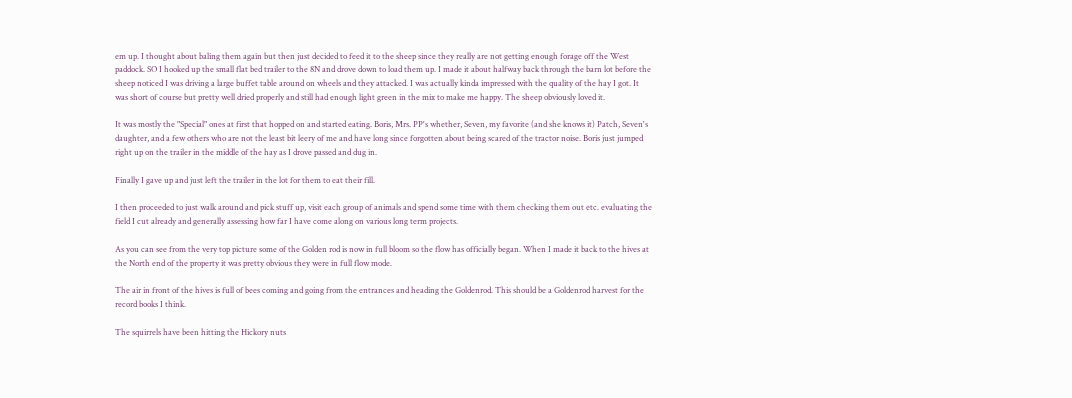em up. I thought about baling them again but then just decided to feed it to the sheep since they really are not getting enough forage off the West paddock. SO I hooked up the small flat bed trailer to the 8N and drove down to load them up. I made it about halfway back through the barn lot before the sheep noticed I was driving a large buffet table around on wheels and they attacked. I was actually kinda impressed with the quality of the hay I got. It was short of course but pretty well dried properly and still had enough light green in the mix to make me happy. The sheep obviously loved it.

It was mostly the "Special" ones at first that hopped on and started eating. Boris, Mrs. PP's whether, Seven, my favorite (and she knows it) Patch, Seven's daughter, and a few others who are not the least bit leery of me and have long since forgotten about being scared of the tractor noise. Boris just jumped right up on the trailer in the middle of the hay as I drove passed and dug in.

Finally I gave up and just left the trailer in the lot for them to eat their fill.

I then proceeded to just walk around and pick stuff up, visit each group of animals and spend some time with them checking them out etc. evaluating the field I cut already and generally assessing how far I have come along on various long term projects.

As you can see from the very top picture some of the Golden rod is now in full bloom so the flow has officially began. When I made it back to the hives at the North end of the property it was pretty obvious they were in full flow mode.

The air in front of the hives is full of bees coming and going from the entrances and heading the Goldenrod. This should be a Goldenrod harvest for the record books I think.

The squirrels have been hitting the Hickory nuts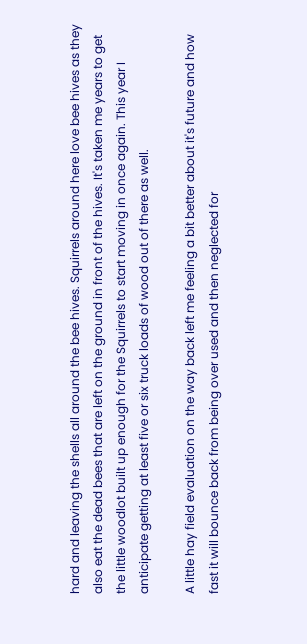hard and leaving the shells all around the bee hives. Squirrels around here love bee hives as they also eat the dead bees that are left on the ground in front of the hives. It's taken me years to get the little woodlot built up enough for the Squirrels to start moving in once again. This year I anticipate getting at least five or six truck loads of wood out of there as well.

A little hay field evaluation on the way back left me feeling a bit better about it's future and how fast it will bounce back from being over used and then neglected for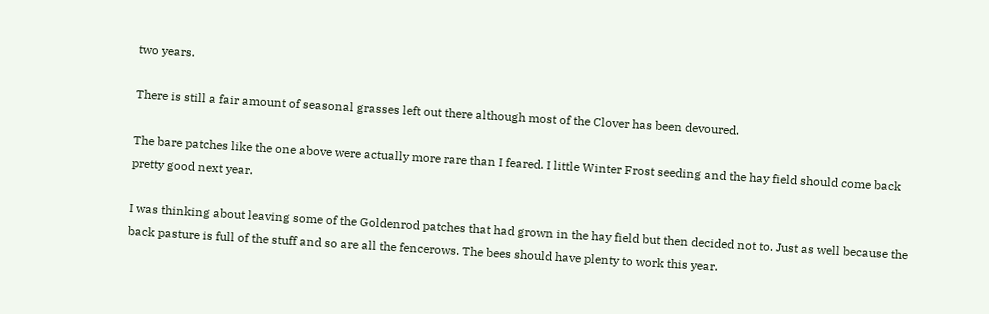two years.

There is still a fair amount of seasonal grasses left out there although most of the Clover has been devoured.

The bare patches like the one above were actually more rare than I feared. I little Winter Frost seeding and the hay field should come back pretty good next year.

I was thinking about leaving some of the Goldenrod patches that had grown in the hay field but then decided not to. Just as well because the back pasture is full of the stuff and so are all the fencerows. The bees should have plenty to work this year.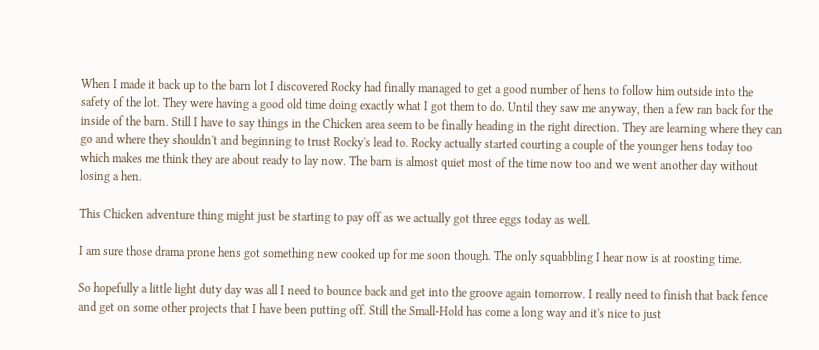When I made it back up to the barn lot I discovered Rocky had finally managed to get a good number of hens to follow him outside into the safety of the lot. They were having a good old time doing exactly what I got them to do. Until they saw me anyway, then a few ran back for the inside of the barn. Still I have to say things in the Chicken area seem to be finally heading in the right direction. They are learning where they can go and where they shouldn't and beginning to trust Rocky's lead to. Rocky actually started courting a couple of the younger hens today too which makes me think they are about ready to lay now. The barn is almost quiet most of the time now too and we went another day without losing a hen.

This Chicken adventure thing might just be starting to pay off as we actually got three eggs today as well.

I am sure those drama prone hens got something new cooked up for me soon though. The only squabbling I hear now is at roosting time.

So hopefully a little light duty day was all I need to bounce back and get into the groove again tomorrow. I really need to finish that back fence and get on some other projects that I have been putting off. Still the Small-Hold has come a long way and it's nice to just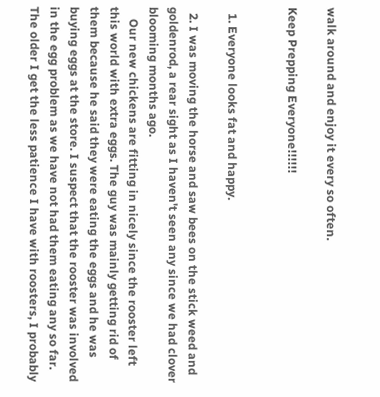walk around and enjoy it every so often.

Keep Prepping Everyone!!!!!!


  1. Everyone looks fat and happy.

  2. I was moving the horse and saw bees on the stick weed and goldenrod, a rear sight as I haven't seen any since we had clover blooming months ago.
    Our new chickens are fitting in nicely since the rooster left this world with extra eggs. The guy was mainly getting rid of them because he said they were eating the eggs and he was buying eggs at the store. I suspect that the rooster was involved in the egg problem as we have not had them eating any so far. The older I get the less patience I have with roosters, I probably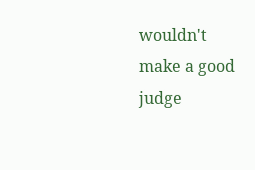wouldn't make a good judge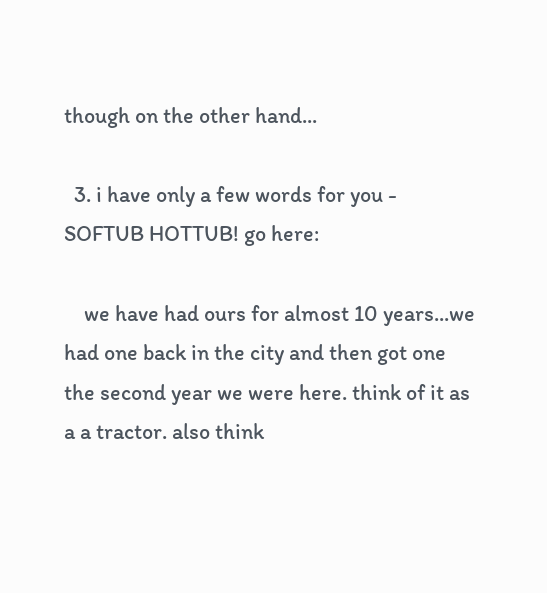though on the other hand...

  3. i have only a few words for you - SOFTUB HOTTUB! go here:

    we have had ours for almost 10 years...we had one back in the city and then got one the second year we were here. think of it as a a tractor. also think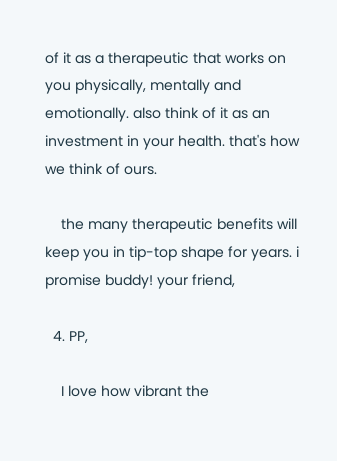of it as a therapeutic that works on you physically, mentally and emotionally. also think of it as an investment in your health. that's how we think of ours.

    the many therapeutic benefits will keep you in tip-top shape for years. i promise buddy! your friend,

  4. PP,

    I love how vibrant the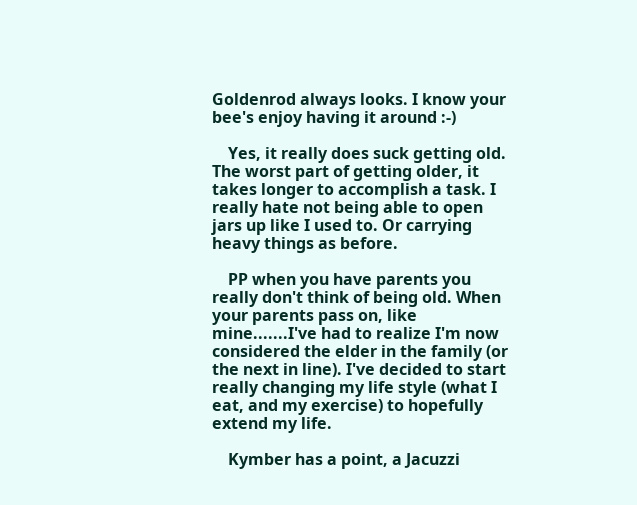Goldenrod always looks. I know your bee's enjoy having it around :-)

    Yes, it really does suck getting old. The worst part of getting older, it takes longer to accomplish a task. I really hate not being able to open jars up like I used to. Or carrying heavy things as before.

    PP when you have parents you really don't think of being old. When your parents pass on, like mine.......I've had to realize I'm now considered the elder in the family (or the next in line). I've decided to start really changing my life style (what I eat, and my exercise) to hopefully extend my life.

    Kymber has a point, a Jacuzzi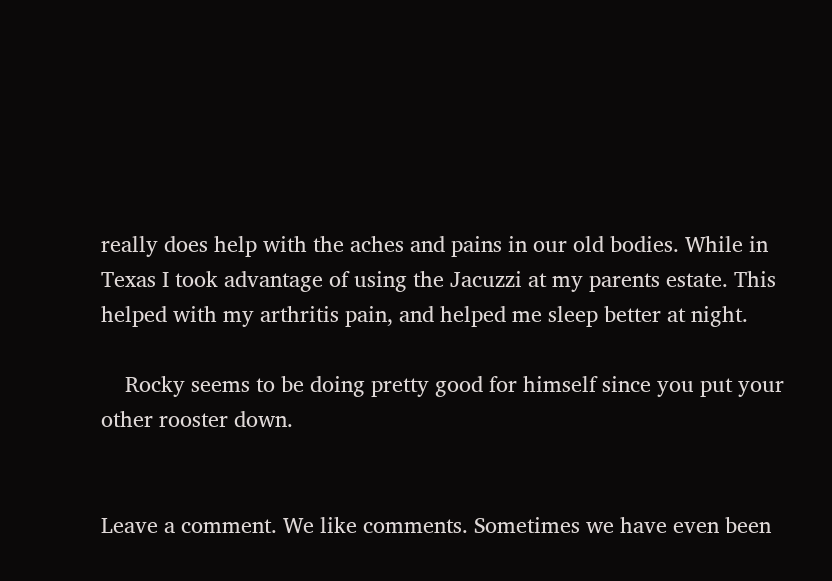really does help with the aches and pains in our old bodies. While in Texas I took advantage of using the Jacuzzi at my parents estate. This helped with my arthritis pain, and helped me sleep better at night.

    Rocky seems to be doing pretty good for himself since you put your other rooster down.


Leave a comment. We like comments. Sometimes we have even been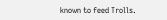known to feed Trolls.